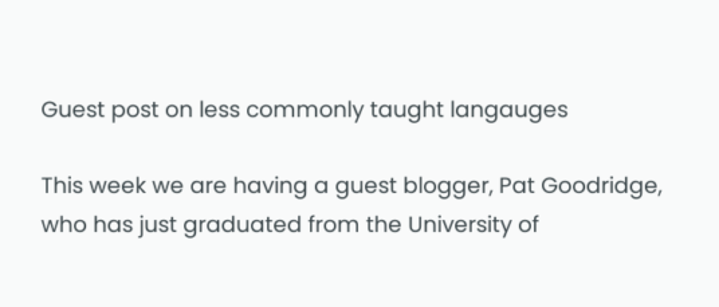Guest post on less commonly taught langauges

This week we are having a guest blogger, Pat Goodridge, who has just graduated from the University of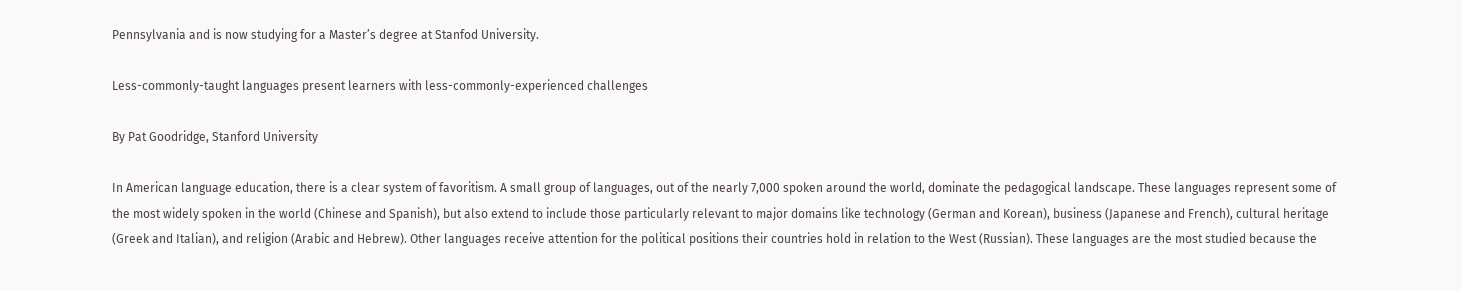Pennsylvania and is now studying for a Master’s degree at Stanfod University.

Less-commonly-taught languages present learners with less-commonly-experienced challenges

By Pat Goodridge, Stanford University

In American language education, there is a clear system of favoritism. A small group of languages, out of the nearly 7,000 spoken around the world, dominate the pedagogical landscape. These languages represent some of the most widely spoken in the world (Chinese and Spanish), but also extend to include those particularly relevant to major domains like technology (German and Korean), business (Japanese and French), cultural heritage (Greek and Italian), and religion (Arabic and Hebrew). Other languages receive attention for the political positions their countries hold in relation to the West (Russian). These languages are the most studied because the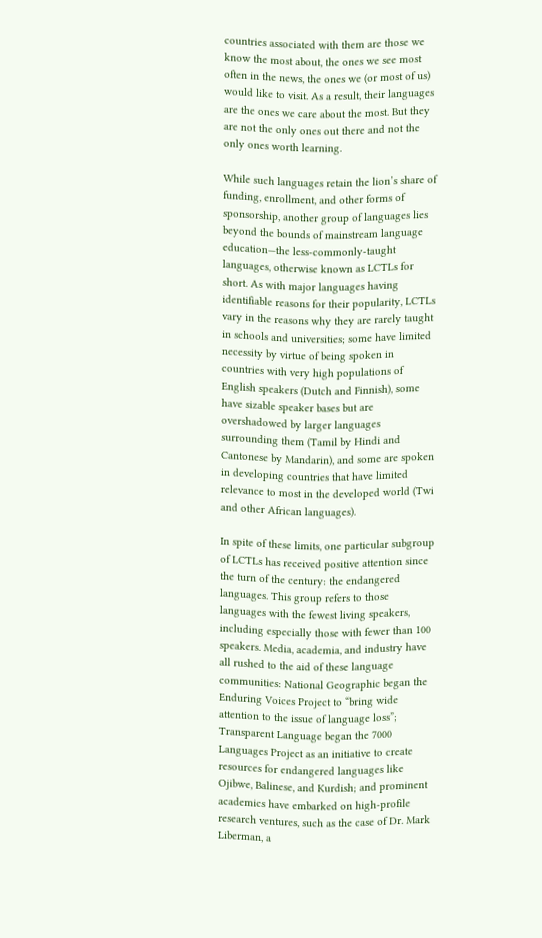countries associated with them are those we know the most about, the ones we see most often in the news, the ones we (or most of us) would like to visit. As a result, their languages are the ones we care about the most. But they are not the only ones out there and not the only ones worth learning.

While such languages retain the lion’s share of funding, enrollment, and other forms of sponsorship, another group of languages lies beyond the bounds of mainstream language education—the less-commonly-taught languages, otherwise known as LCTLs for short. As with major languages having identifiable reasons for their popularity, LCTLs vary in the reasons why they are rarely taught in schools and universities; some have limited necessity by virtue of being spoken in countries with very high populations of English speakers (Dutch and Finnish), some have sizable speaker bases but are overshadowed by larger languages surrounding them (Tamil by Hindi and Cantonese by Mandarin), and some are spoken in developing countries that have limited relevance to most in the developed world (Twi and other African languages).

In spite of these limits, one particular subgroup of LCTLs has received positive attention since the turn of the century: the endangered languages. This group refers to those languages with the fewest living speakers, including especially those with fewer than 100 speakers. Media, academia, and industry have all rushed to the aid of these language communities: National Geographic began the Enduring Voices Project to “bring wide attention to the issue of language loss”; Transparent Language began the 7000 Languages Project as an initiative to create resources for endangered languages like Ojibwe, Balinese, and Kurdish; and prominent academics have embarked on high-profile research ventures, such as the case of Dr. Mark Liberman, a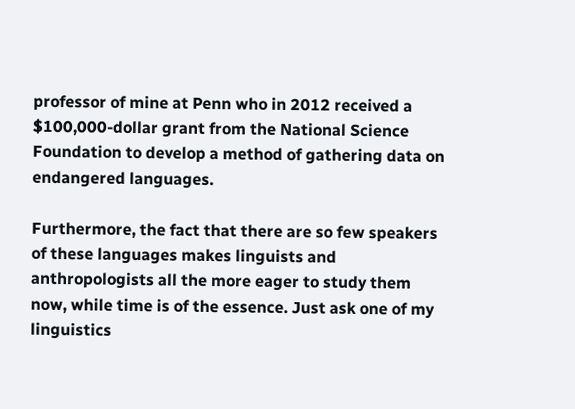professor of mine at Penn who in 2012 received a $100,000-dollar grant from the National Science Foundation to develop a method of gathering data on endangered languages.

Furthermore, the fact that there are so few speakers of these languages makes linguists and anthropologists all the more eager to study them now, while time is of the essence. Just ask one of my linguistics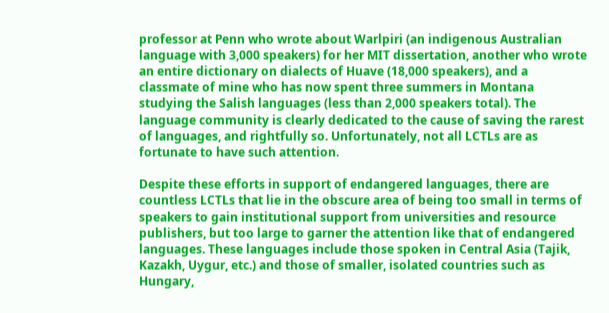professor at Penn who wrote about Warlpiri (an indigenous Australian language with 3,000 speakers) for her MIT dissertation, another who wrote an entire dictionary on dialects of Huave (18,000 speakers), and a classmate of mine who has now spent three summers in Montana studying the Salish languages (less than 2,000 speakers total). The language community is clearly dedicated to the cause of saving the rarest of languages, and rightfully so. Unfortunately, not all LCTLs are as fortunate to have such attention.

Despite these efforts in support of endangered languages, there are countless LCTLs that lie in the obscure area of being too small in terms of speakers to gain institutional support from universities and resource publishers, but too large to garner the attention like that of endangered languages. These languages include those spoken in Central Asia (Tajik, Kazakh, Uygur, etc.) and those of smaller, isolated countries such as Hungary,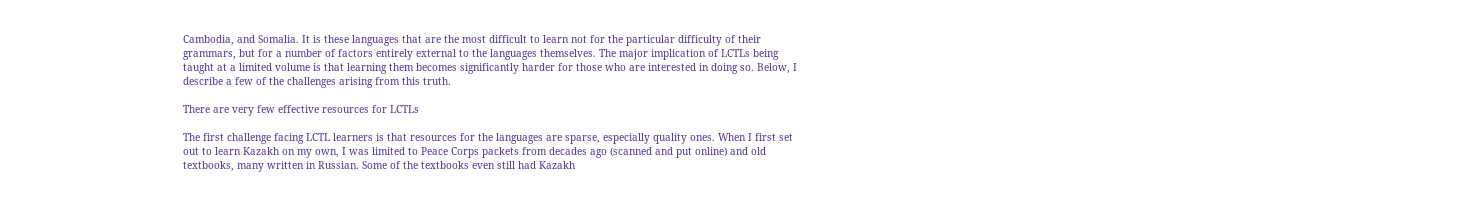Cambodia, and Somalia. It is these languages that are the most difficult to learn not for the particular difficulty of their grammars, but for a number of factors entirely external to the languages themselves. The major implication of LCTLs being taught at a limited volume is that learning them becomes significantly harder for those who are interested in doing so. Below, I describe a few of the challenges arising from this truth.

There are very few effective resources for LCTLs

The first challenge facing LCTL learners is that resources for the languages are sparse, especially quality ones. When I first set out to learn Kazakh on my own, I was limited to Peace Corps packets from decades ago (scanned and put online) and old textbooks, many written in Russian. Some of the textbooks even still had Kazakh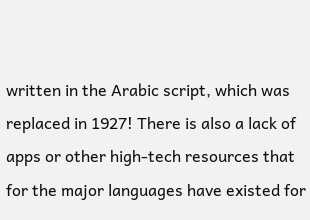written in the Arabic script, which was replaced in 1927! There is also a lack of apps or other high-tech resources that for the major languages have existed for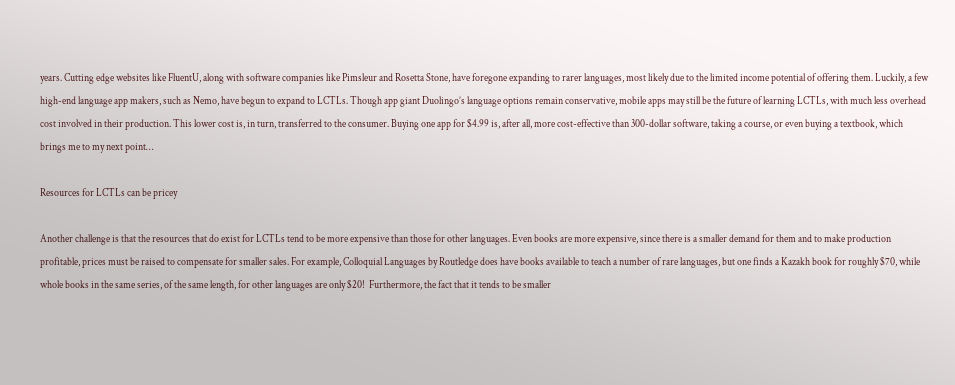years. Cutting edge websites like FluentU, along with software companies like Pimsleur and Rosetta Stone, have foregone expanding to rarer languages, most likely due to the limited income potential of offering them. Luckily, a few high-end language app makers, such as Nemo, have begun to expand to LCTLs. Though app giant Duolingo’s language options remain conservative, mobile apps may still be the future of learning LCTLs, with much less overhead cost involved in their production. This lower cost is, in turn, transferred to the consumer. Buying one app for $4.99 is, after all, more cost-effective than 300-dollar software, taking a course, or even buying a textbook, which brings me to my next point…

Resources for LCTLs can be pricey

Another challenge is that the resources that do exist for LCTLs tend to be more expensive than those for other languages. Even books are more expensive, since there is a smaller demand for them and to make production profitable, prices must be raised to compensate for smaller sales. For example, Colloquial Languages by Routledge does have books available to teach a number of rare languages, but one finds a Kazakh book for roughly $70, while whole books in the same series, of the same length, for other languages are only $20!  Furthermore, the fact that it tends to be smaller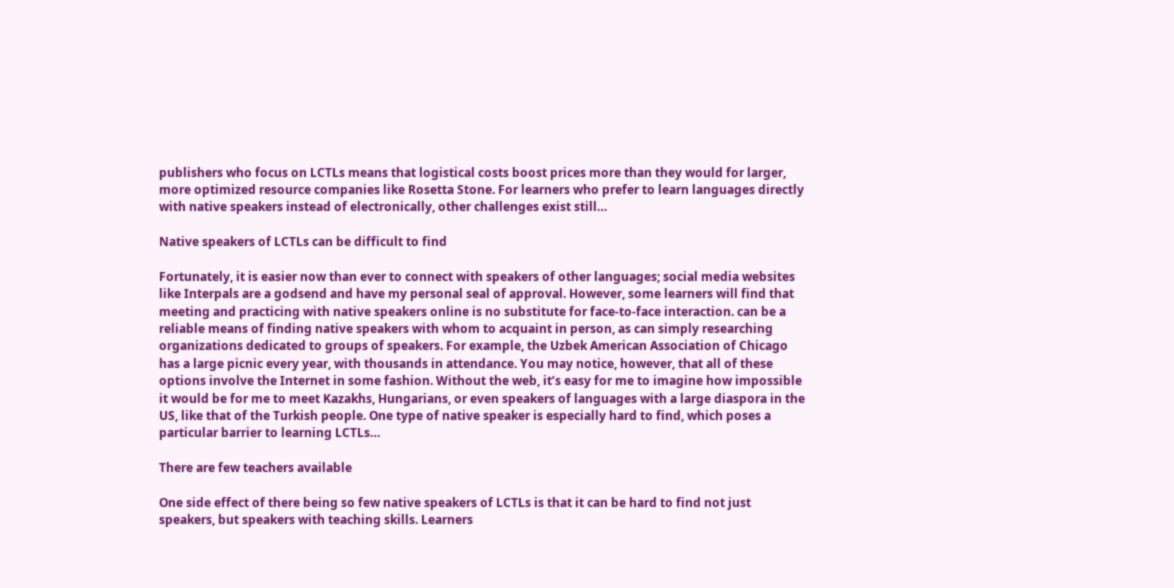publishers who focus on LCTLs means that logistical costs boost prices more than they would for larger, more optimized resource companies like Rosetta Stone. For learners who prefer to learn languages directly with native speakers instead of electronically, other challenges exist still…

Native speakers of LCTLs can be difficult to find

Fortunately, it is easier now than ever to connect with speakers of other languages; social media websites like Interpals are a godsend and have my personal seal of approval. However, some learners will find that meeting and practicing with native speakers online is no substitute for face-to-face interaction. can be a reliable means of finding native speakers with whom to acquaint in person, as can simply researching organizations dedicated to groups of speakers. For example, the Uzbek American Association of Chicago has a large picnic every year, with thousands in attendance. You may notice, however, that all of these options involve the Internet in some fashion. Without the web, it’s easy for me to imagine how impossible it would be for me to meet Kazakhs, Hungarians, or even speakers of languages with a large diaspora in the US, like that of the Turkish people. One type of native speaker is especially hard to find, which poses a particular barrier to learning LCTLs…

There are few teachers available

One side effect of there being so few native speakers of LCTLs is that it can be hard to find not just speakers, but speakers with teaching skills. Learners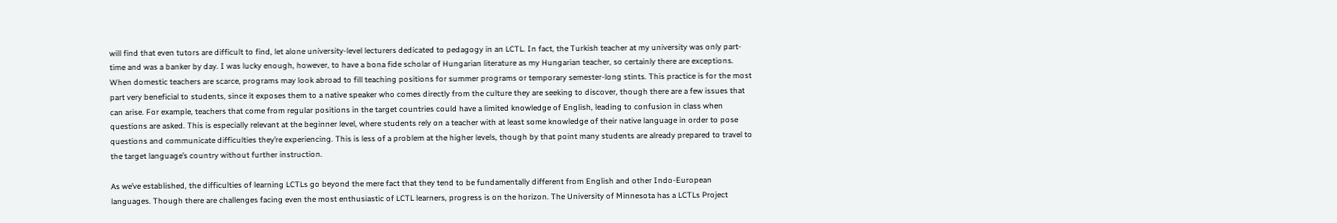will find that even tutors are difficult to find, let alone university-level lecturers dedicated to pedagogy in an LCTL. In fact, the Turkish teacher at my university was only part-time and was a banker by day. I was lucky enough, however, to have a bona fide scholar of Hungarian literature as my Hungarian teacher, so certainly there are exceptions. When domestic teachers are scarce, programs may look abroad to fill teaching positions for summer programs or temporary semester-long stints. This practice is for the most part very beneficial to students, since it exposes them to a native speaker who comes directly from the culture they are seeking to discover, though there are a few issues that can arise. For example, teachers that come from regular positions in the target countries could have a limited knowledge of English, leading to confusion in class when questions are asked. This is especially relevant at the beginner level, where students rely on a teacher with at least some knowledge of their native language in order to pose questions and communicate difficulties they’re experiencing. This is less of a problem at the higher levels, though by that point many students are already prepared to travel to the target language’s country without further instruction.

As we’ve established, the difficulties of learning LCTLs go beyond the mere fact that they tend to be fundamentally different from English and other Indo-European languages. Though there are challenges facing even the most enthusiastic of LCTL learners, progress is on the horizon. The University of Minnesota has a LCTLs Project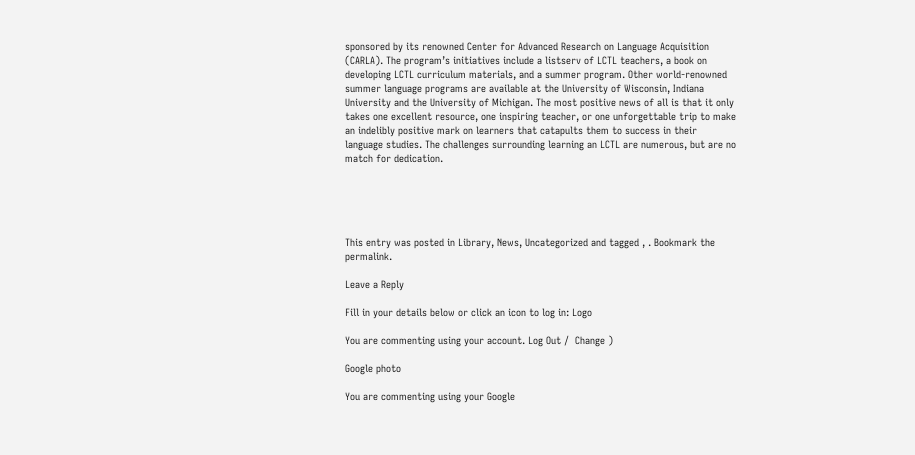sponsored by its renowned Center for Advanced Research on Language Acquisition (CARLA). The program’s initiatives include a listserv of LCTL teachers, a book on developing LCTL curriculum materials, and a summer program. Other world-renowned summer language programs are available at the University of Wisconsin, Indiana University and the University of Michigan. The most positive news of all is that it only takes one excellent resource, one inspiring teacher, or one unforgettable trip to make an indelibly positive mark on learners that catapults them to success in their language studies. The challenges surrounding learning an LCTL are numerous, but are no match for dedication.





This entry was posted in Library, News, Uncategorized and tagged , . Bookmark the permalink.

Leave a Reply

Fill in your details below or click an icon to log in: Logo

You are commenting using your account. Log Out /  Change )

Google photo

You are commenting using your Google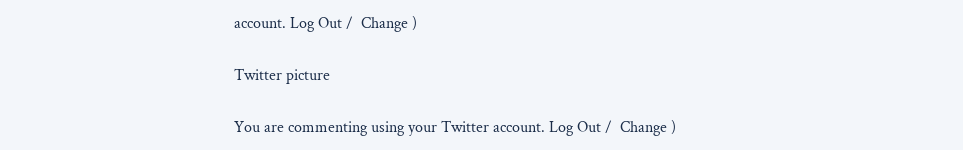account. Log Out /  Change )

Twitter picture

You are commenting using your Twitter account. Log Out /  Change )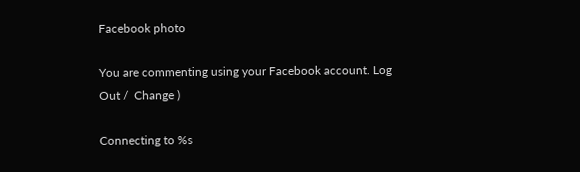Facebook photo

You are commenting using your Facebook account. Log Out /  Change )

Connecting to %s